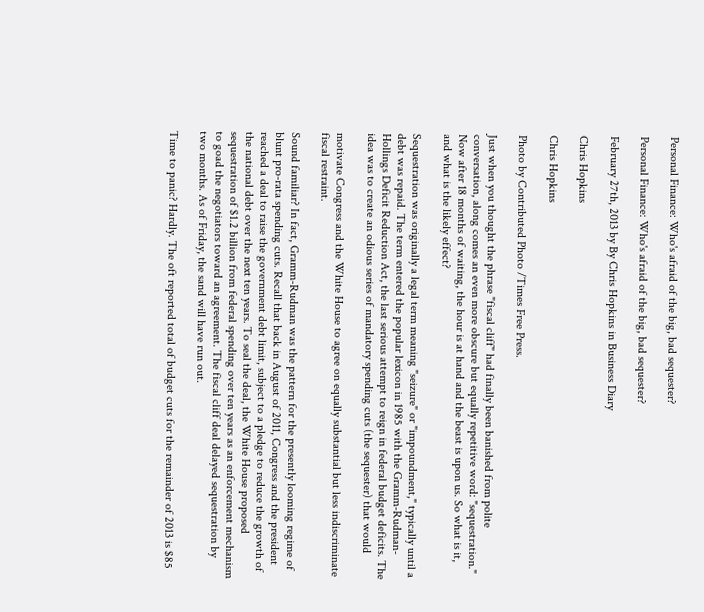Personal Finance: Who's afraid of the big, bad sequester?

Personal Finance: Who's afraid of the big, bad sequester?

February 27th, 2013 by By Chris Hopkins in Business Diary

Chris Hopkins

Chris Hopkins

Photo by Contributed Photo /Times Free Press.

Just when you thought the phrase "fiscal cliff" had finally been banished from polite conversation, along comes an even more obscure but equally repetitive word: "sequestration." Now after 18 months of waiting, the hour is at hand and the beast is upon us. So what is it, and what is the likely effect?

Sequestration was originally a legal term meaning "seizure" or "impoundment," typically until a debt was repaid. The term entered the popular lexicon in 1985 with the Gramm-Rudman-Hollings Deficit Reduction Act, the last serious attempt to reign in federal budget deficits. The idea was to create an odious series of mandatory spending cuts (the sequester) that would

motivate Congress and the White House to agree on equally substantial but less indiscriminate fiscal restraint.

Sound familiar? In fact, Gramm-Rudman was the pattern for the presently looming regime of blunt pro-rata spending cuts. Recall that back in August of 2011, Congress and the president reached a deal to raise the government debt limit, subject to a pledge to reduce the growth of the national debt over the next ten years. To seal the deal, the White House proposed sequestration of $1.2 billion from federal spending over ten years as an enforcement mechanism to goad the negotiators toward an agreement. The fiscal cliff deal delayed sequestration by two months. As of Friday, the sand will have run out.

Time to panic? Hardly. The oft reported total of budget cuts for the remainder of 2013 is $85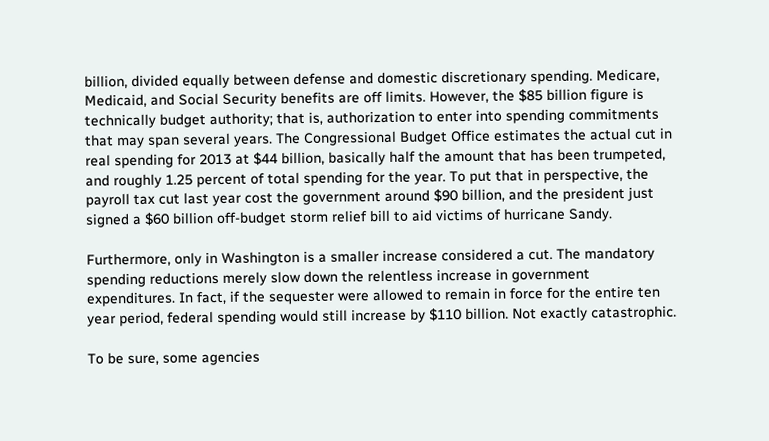billion, divided equally between defense and domestic discretionary spending. Medicare, Medicaid, and Social Security benefits are off limits. However, the $85 billion figure is technically budget authority; that is, authorization to enter into spending commitments that may span several years. The Congressional Budget Office estimates the actual cut in real spending for 2013 at $44 billion, basically half the amount that has been trumpeted, and roughly 1.25 percent of total spending for the year. To put that in perspective, the payroll tax cut last year cost the government around $90 billion, and the president just signed a $60 billion off-budget storm relief bill to aid victims of hurricane Sandy.

Furthermore, only in Washington is a smaller increase considered a cut. The mandatory spending reductions merely slow down the relentless increase in government expenditures. In fact, if the sequester were allowed to remain in force for the entire ten year period, federal spending would still increase by $110 billion. Not exactly catastrophic.

To be sure, some agencies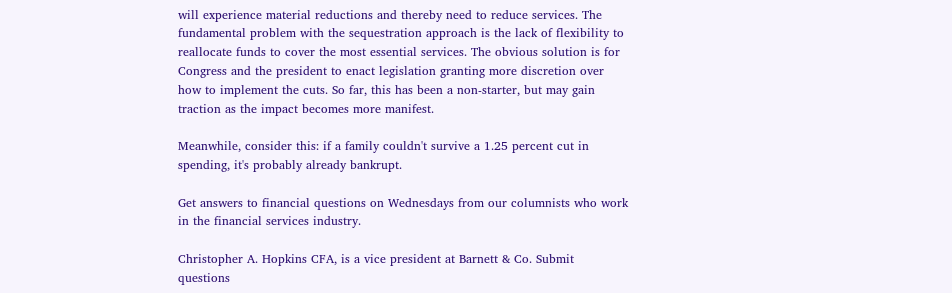will experience material reductions and thereby need to reduce services. The fundamental problem with the sequestration approach is the lack of flexibility to reallocate funds to cover the most essential services. The obvious solution is for Congress and the president to enact legislation granting more discretion over how to implement the cuts. So far, this has been a non-starter, but may gain traction as the impact becomes more manifest.

Meanwhile, consider this: if a family couldn't survive a 1.25 percent cut in spending, it's probably already bankrupt.

Get answers to financial questions on Wednesdays from our columnists who work in the financial services industry.

Christopher A. Hopkins CFA, is a vice president at Barnett & Co. Submit questions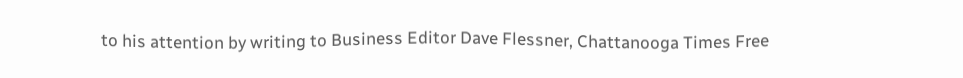to his attention by writing to Business Editor Dave Flessner, Chattanooga Times Free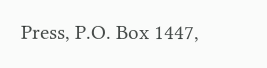Press, P.O. Box 1447,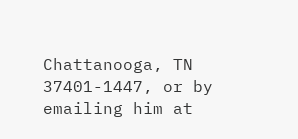Chattanooga, TN 37401-1447, or by emailing him at